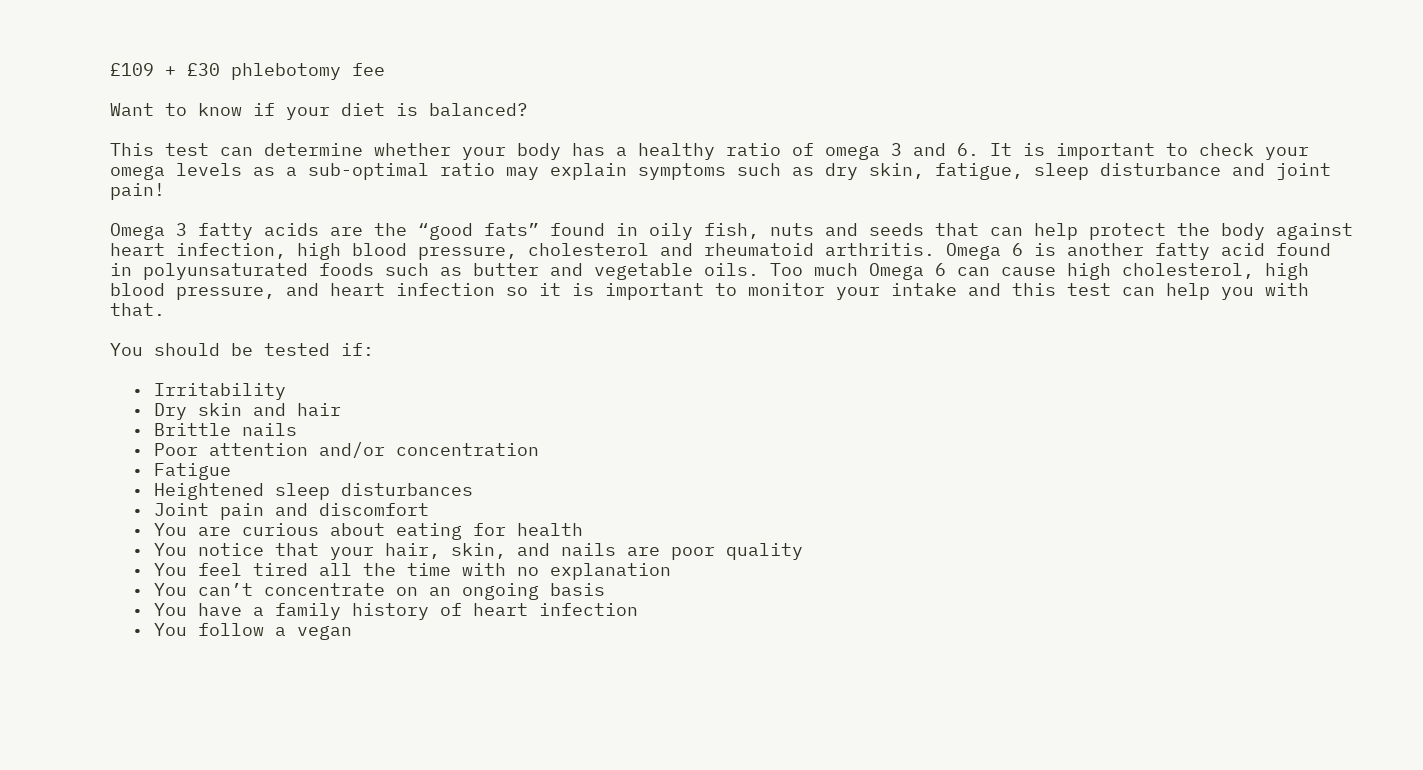£109 + £30 phlebotomy fee

Want to know if your diet is balanced?

This test can determine whether your body has a healthy ratio of omega 3 and 6. It is important to check your omega levels as a sub-optimal ratio may explain symptoms such as dry skin, fatigue, sleep disturbance and joint pain!

Omega 3 fatty acids are the “good fats” found in oily fish, nuts and seeds that can help protect the body against heart infection, high blood pressure, cholesterol and rheumatoid arthritis. Omega 6 is another fatty acid found in polyunsaturated foods such as butter and vegetable oils. Too much Omega 6 can cause high cholesterol, high blood pressure, and heart infection so it is important to monitor your intake and this test can help you with that.

You should be tested if:

  • Irritability
  • Dry skin and hair
  • Brittle nails
  • Poor attention and/or concentration
  • Fatigue
  • Heightened sleep disturbances
  • Joint pain and discomfort
  • You are curious about eating for health
  • You notice that your hair, skin, and nails are poor quality
  • You feel tired all the time with no explanation
  • You can’t concentrate on an ongoing basis
  • You have a family history of heart infection
  • You follow a vegan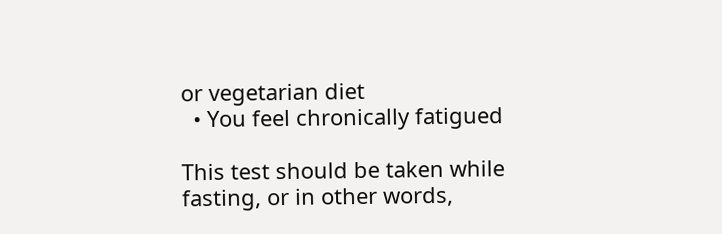or vegetarian diet
  • You feel chronically fatigued

This test should be taken while fasting, or in other words,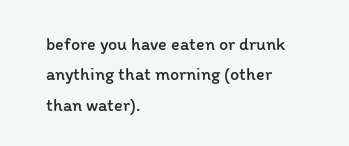before you have eaten or drunk anything that morning (other than water).